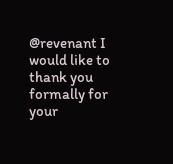@revenant I would like to thank you formally for your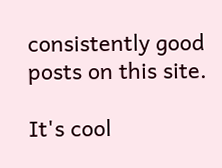consistently good posts on this site.

It's cool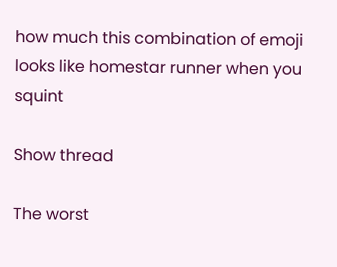how much this combination of emoji looks like homestar runner when you squint

Show thread

The worst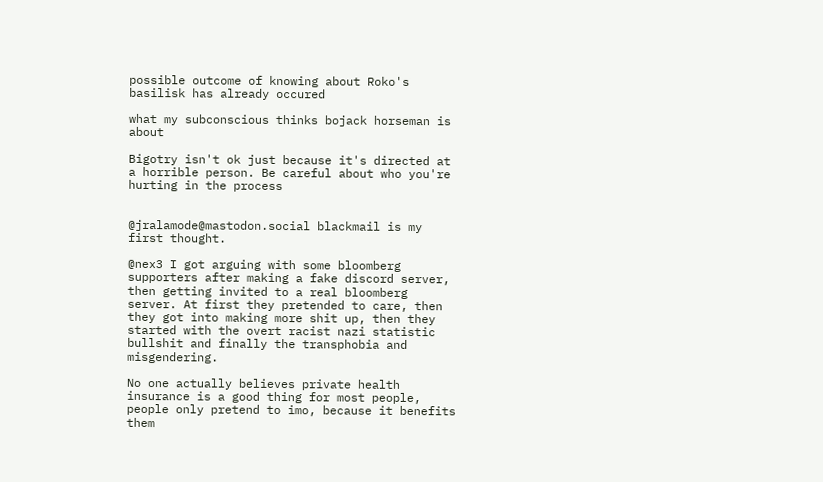possible outcome of knowing about Roko's basilisk has already occured

what my subconscious thinks bojack horseman is about

Bigotry isn't ok just because it's directed at a horrible person. Be careful about who you're hurting in the process


@jralamode@mastodon.social blackmail is my first thought.

@nex3 I got arguing with some bloomberg supporters after making a fake discord server, then getting invited to a real bloomberg server. At first they pretended to care, then they got into making more shit up, then they started with the overt racist nazi statistic bullshit and finally the transphobia and misgendering.

No one actually believes private health insurance is a good thing for most people, people only pretend to imo, because it benefits them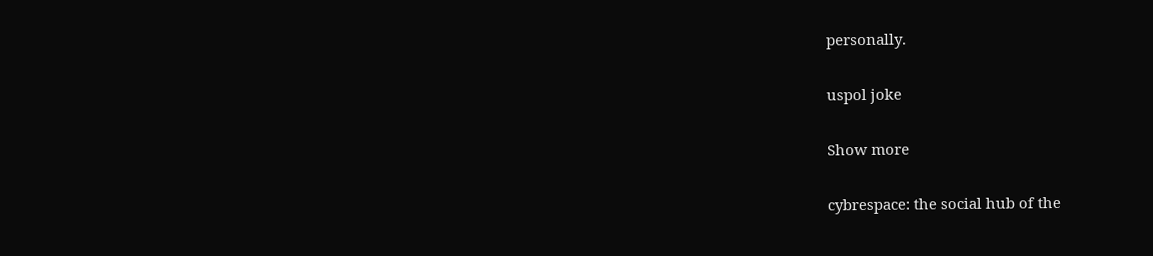personally.

uspol joke

Show more

cybrespace: the social hub of the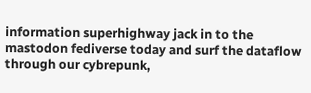information superhighway jack in to the mastodon fediverse today and surf the dataflow through our cybrepunk,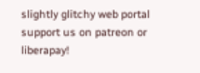slightly glitchy web portal support us on patreon or liberapay!